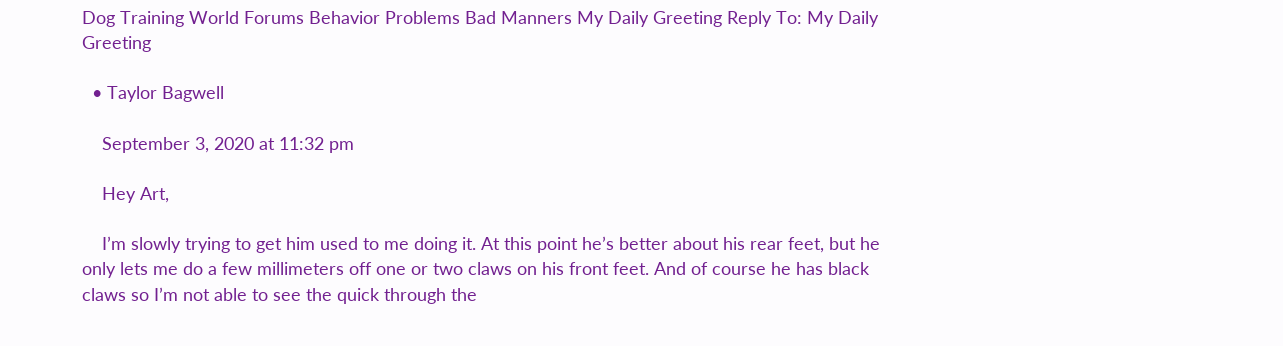Dog Training World Forums Behavior Problems Bad Manners My Daily Greeting Reply To: My Daily Greeting

  • Taylor Bagwell

    September 3, 2020 at 11:32 pm

    Hey Art,

    I’m slowly trying to get him used to me doing it. At this point he’s better about his rear feet, but he only lets me do a few millimeters off one or two claws on his front feet. And of course he has black claws so I’m not able to see the quick through the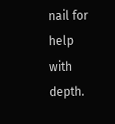nail for help with depth.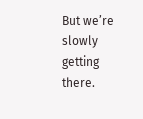But we’re slowly getting there.